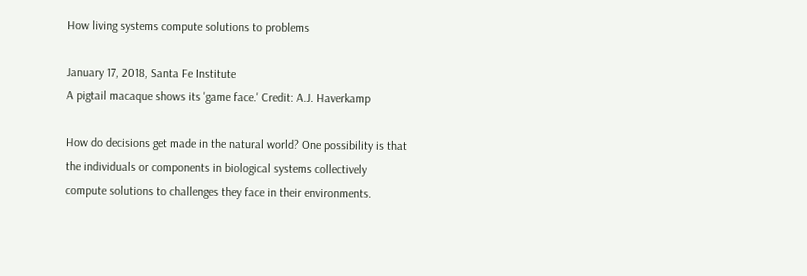How living systems compute solutions to problems

January 17, 2018, Santa Fe Institute
A pigtail macaque shows its 'game face.' Credit: A.J. Haverkamp

How do decisions get made in the natural world? One possibility is that the individuals or components in biological systems collectively compute solutions to challenges they face in their environments.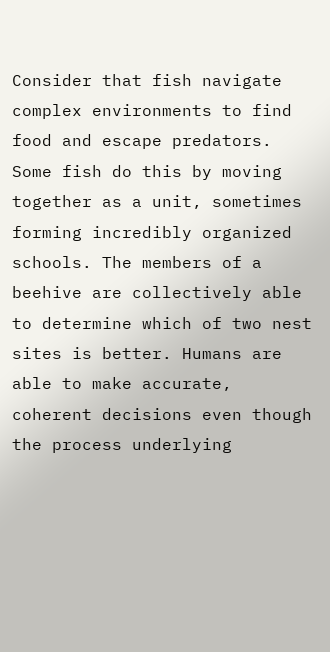Consider that fish navigate complex environments to find food and escape predators. Some fish do this by moving together as a unit, sometimes forming incredibly organized schools. The members of a beehive are collectively able to determine which of two nest sites is better. Humans are able to make accurate, coherent decisions even though the process underlying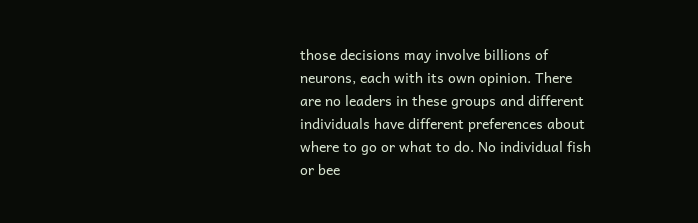those decisions may involve billions of neurons, each with its own opinion. There are no leaders in these groups and different individuals have different preferences about where to go or what to do. No individual fish or bee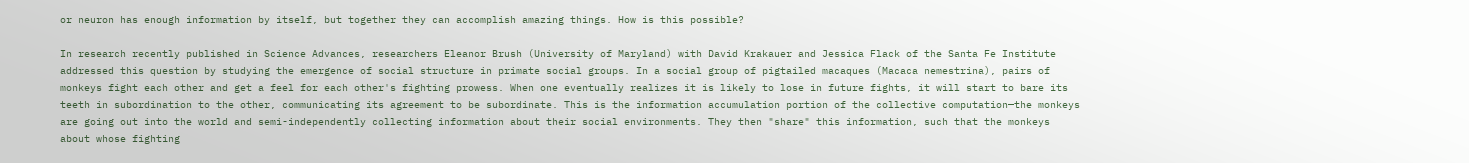or neuron has enough information by itself, but together they can accomplish amazing things. How is this possible?

In research recently published in Science Advances, researchers Eleanor Brush (University of Maryland) with David Krakauer and Jessica Flack of the Santa Fe Institute addressed this question by studying the emergence of social structure in primate social groups. In a social group of pigtailed macaques (Macaca nemestrina), pairs of monkeys fight each other and get a feel for each other's fighting prowess. When one eventually realizes it is likely to lose in future fights, it will start to bare its teeth in subordination to the other, communicating its agreement to be subordinate. This is the information accumulation portion of the collective computation—the monkeys are going out into the world and semi-independently collecting information about their social environments. They then "share" this information, such that the monkeys about whose fighting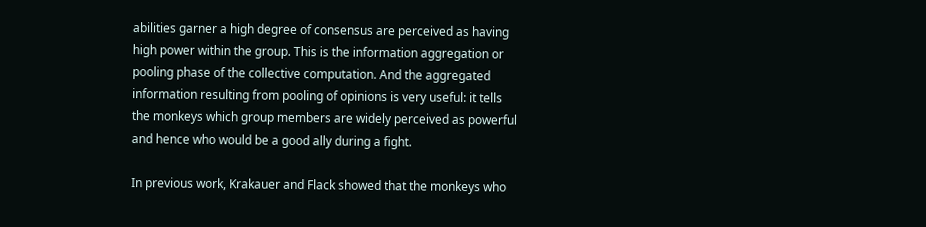abilities garner a high degree of consensus are perceived as having high power within the group. This is the information aggregation or pooling phase of the collective computation. And the aggregated information resulting from pooling of opinions is very useful: it tells the monkeys which group members are widely perceived as powerful and hence who would be a good ally during a fight.

In previous work, Krakauer and Flack showed that the monkeys who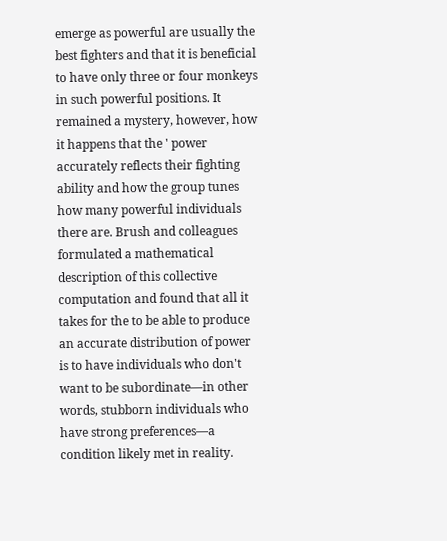emerge as powerful are usually the best fighters and that it is beneficial to have only three or four monkeys in such powerful positions. It remained a mystery, however, how it happens that the ' power accurately reflects their fighting ability and how the group tunes how many powerful individuals there are. Brush and colleagues formulated a mathematical description of this collective computation and found that all it takes for the to be able to produce an accurate distribution of power is to have individuals who don't want to be subordinate—in other words, stubborn individuals who have strong preferences—a condition likely met in reality.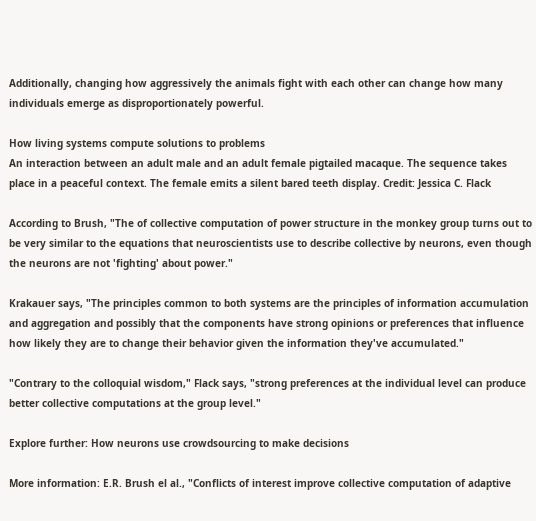Additionally, changing how aggressively the animals fight with each other can change how many individuals emerge as disproportionately powerful.

How living systems compute solutions to problems
An interaction between an adult male and an adult female pigtailed macaque. The sequence takes place in a peaceful context. The female emits a silent bared teeth display. Credit: Jessica C. Flack

According to Brush, "The of collective computation of power structure in the monkey group turns out to be very similar to the equations that neuroscientists use to describe collective by neurons, even though the neurons are not 'fighting' about power."

Krakauer says, "The principles common to both systems are the principles of information accumulation and aggregation and possibly that the components have strong opinions or preferences that influence how likely they are to change their behavior given the information they've accumulated."

"Contrary to the colloquial wisdom," Flack says, "strong preferences at the individual level can produce better collective computations at the group level."

Explore further: How neurons use crowdsourcing to make decisions

More information: E.R. Brush el al., "Conflicts of interest improve collective computation of adaptive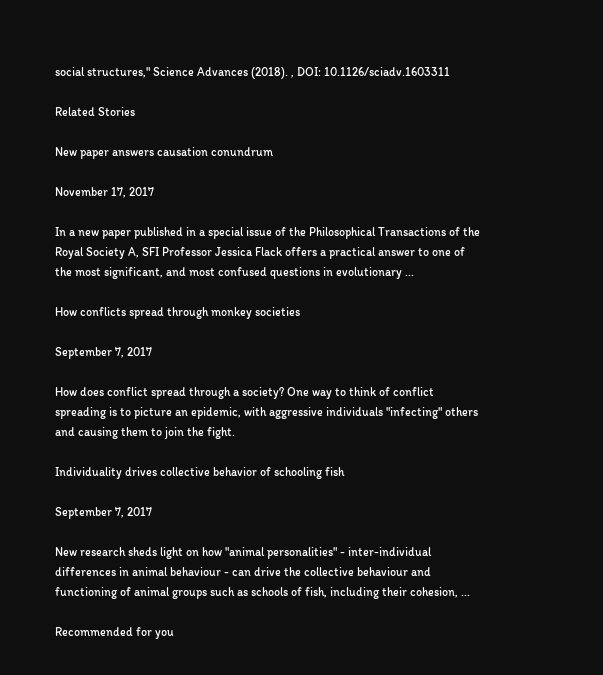social structures," Science Advances (2018). , DOI: 10.1126/sciadv.1603311

Related Stories

New paper answers causation conundrum

November 17, 2017

In a new paper published in a special issue of the Philosophical Transactions of the Royal Society A, SFI Professor Jessica Flack offers a practical answer to one of the most significant, and most confused questions in evolutionary ...

How conflicts spread through monkey societies

September 7, 2017

How does conflict spread through a society? One way to think of conflict spreading is to picture an epidemic, with aggressive individuals "infecting" others and causing them to join the fight.

Individuality drives collective behavior of schooling fish

September 7, 2017

New research sheds light on how "animal personalities" - inter-individual differences in animal behaviour - can drive the collective behaviour and functioning of animal groups such as schools of fish, including their cohesion, ...

Recommended for you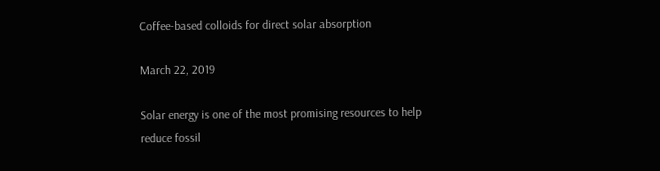Coffee-based colloids for direct solar absorption

March 22, 2019

Solar energy is one of the most promising resources to help reduce fossil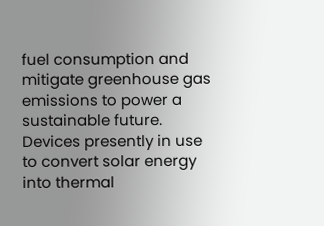fuel consumption and mitigate greenhouse gas emissions to power a sustainable future. Devices presently in use to convert solar energy into thermal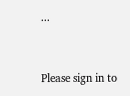...


Please sign in to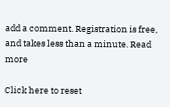add a comment. Registration is free, and takes less than a minute. Read more

Click here to reset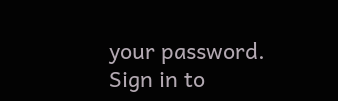your password.
Sign in to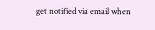get notified via email when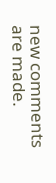new comments are made.